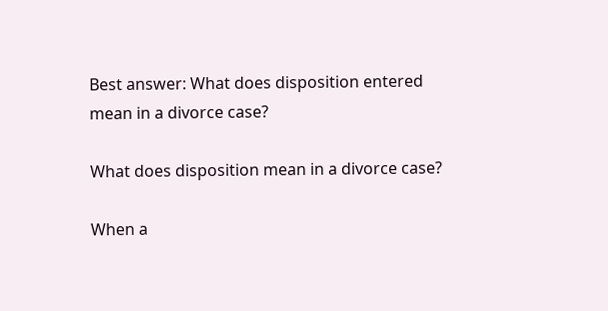Best answer: What does disposition entered mean in a divorce case?

What does disposition mean in a divorce case?

When a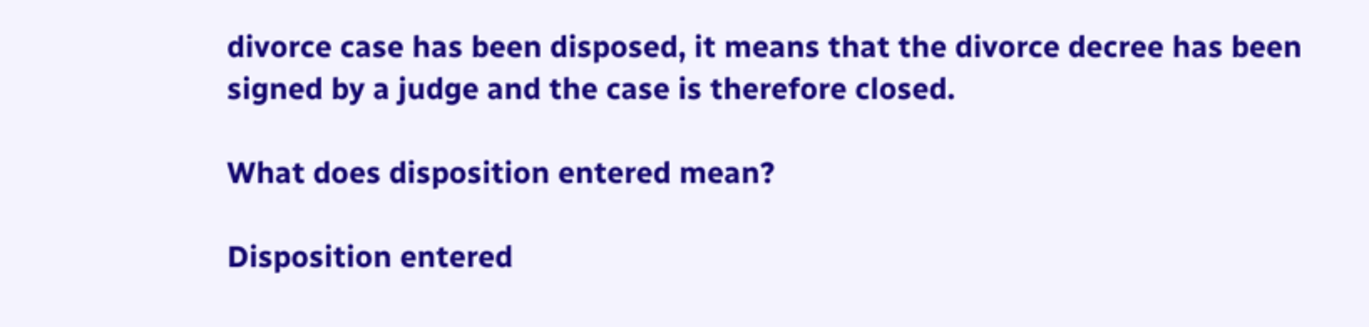divorce case has been disposed, it means that the divorce decree has been signed by a judge and the case is therefore closed.

What does disposition entered mean?

Disposition entered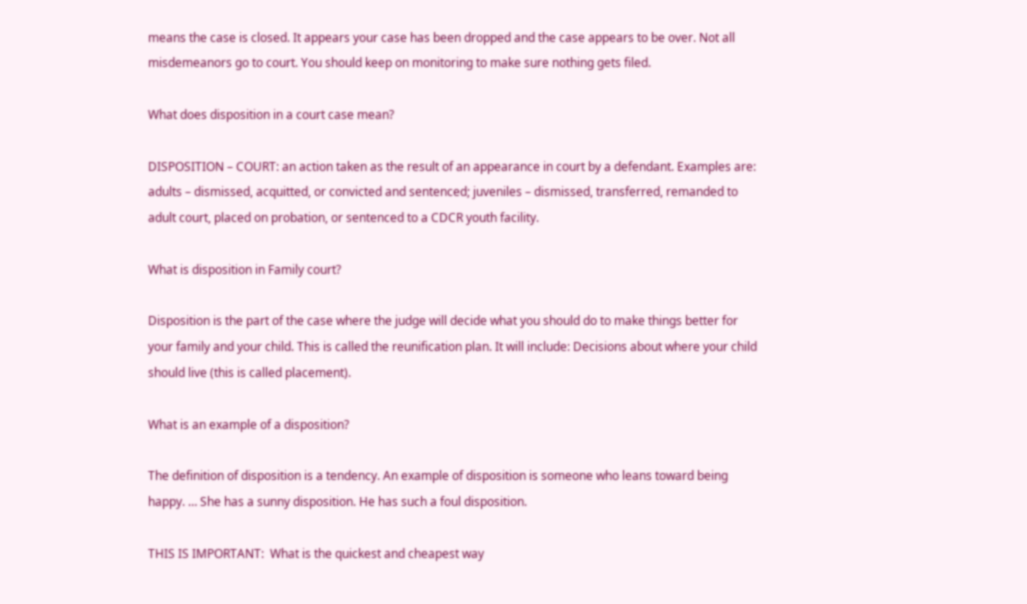means the case is closed. It appears your case has been dropped and the case appears to be over. Not all misdemeanors go to court. You should keep on monitoring to make sure nothing gets filed.

What does disposition in a court case mean?

DISPOSITION – COURT: an action taken as the result of an appearance in court by a defendant. Examples are: adults – dismissed, acquitted, or convicted and sentenced; juveniles – dismissed, transferred, remanded to adult court, placed on probation, or sentenced to a CDCR youth facility.

What is disposition in Family court?

Disposition is the part of the case where the judge will decide what you should do to make things better for your family and your child. This is called the reunification plan. It will include: Decisions about where your child should live (this is called placement).

What is an example of a disposition?

The definition of disposition is a tendency. An example of disposition is someone who leans toward being happy. … She has a sunny disposition. He has such a foul disposition.

THIS IS IMPORTANT:  What is the quickest and cheapest way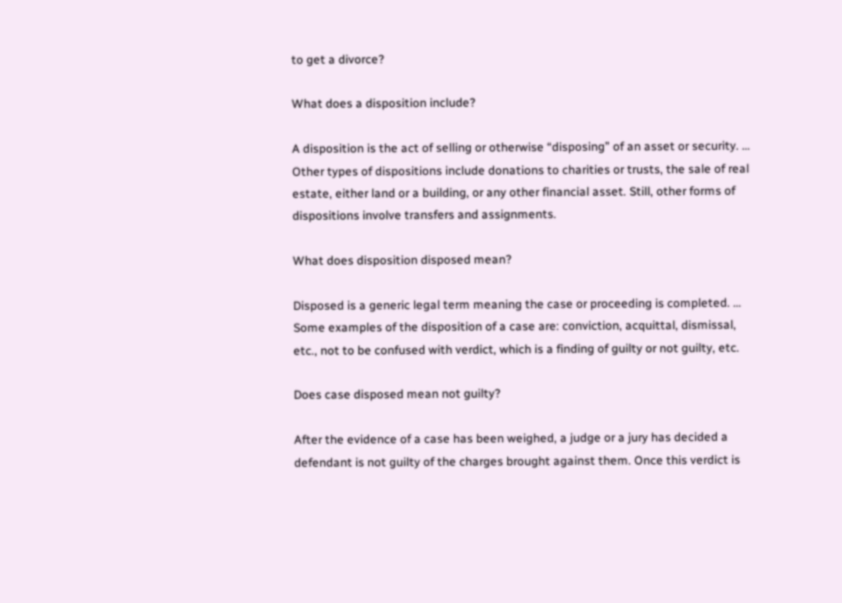to get a divorce?

What does a disposition include?

A disposition is the act of selling or otherwise “disposing” of an asset or security. … Other types of dispositions include donations to charities or trusts, the sale of real estate, either land or a building, or any other financial asset. Still, other forms of dispositions involve transfers and assignments.

What does disposition disposed mean?

Disposed is a generic legal term meaning the case or proceeding is completed. … Some examples of the disposition of a case are: conviction, acquittal, dismissal, etc., not to be confused with verdict, which is a finding of guilty or not guilty, etc.

Does case disposed mean not guilty?

After the evidence of a case has been weighed, a judge or a jury has decided a defendant is not guilty of the charges brought against them. Once this verdict is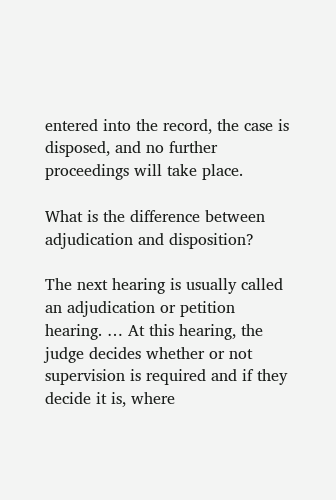entered into the record, the case is disposed, and no further proceedings will take place.

What is the difference between adjudication and disposition?

The next hearing is usually called an adjudication or petition hearing. … At this hearing, the judge decides whether or not supervision is required and if they decide it is, where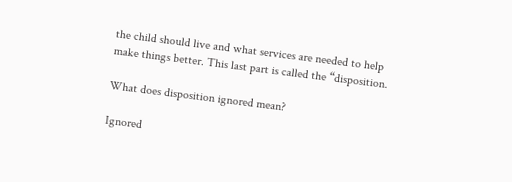the child should live and what services are needed to help make things better. This last part is called the “disposition.

What does disposition ignored mean?

Ignored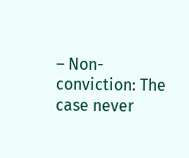– Non-conviction: The case never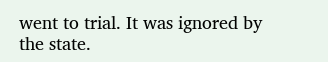went to trial. It was ignored by the state.